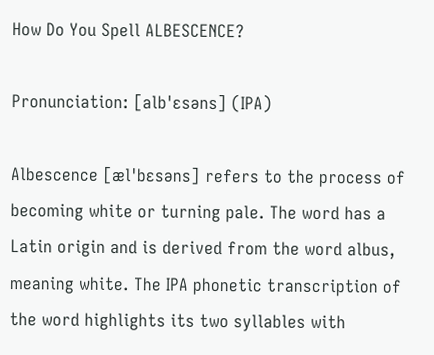How Do You Spell ALBESCENCE?

Pronunciation: [albˈɛsəns] (IPA)

Albescence [ælˈbɛsəns] refers to the process of becoming white or turning pale. The word has a Latin origin and is derived from the word albus, meaning white. The IPA phonetic transcription of the word highlights its two syllables with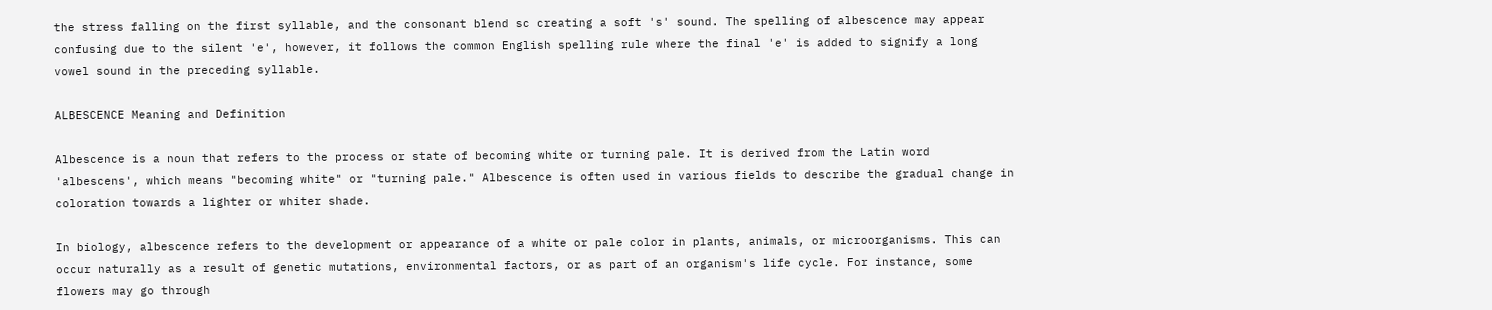the stress falling on the first syllable, and the consonant blend sc creating a soft 's' sound. The spelling of albescence may appear confusing due to the silent 'e', however, it follows the common English spelling rule where the final 'e' is added to signify a long vowel sound in the preceding syllable.

ALBESCENCE Meaning and Definition

Albescence is a noun that refers to the process or state of becoming white or turning pale. It is derived from the Latin word 'albescens', which means "becoming white" or "turning pale." Albescence is often used in various fields to describe the gradual change in coloration towards a lighter or whiter shade.

In biology, albescence refers to the development or appearance of a white or pale color in plants, animals, or microorganisms. This can occur naturally as a result of genetic mutations, environmental factors, or as part of an organism's life cycle. For instance, some flowers may go through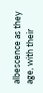albescence as they age, with their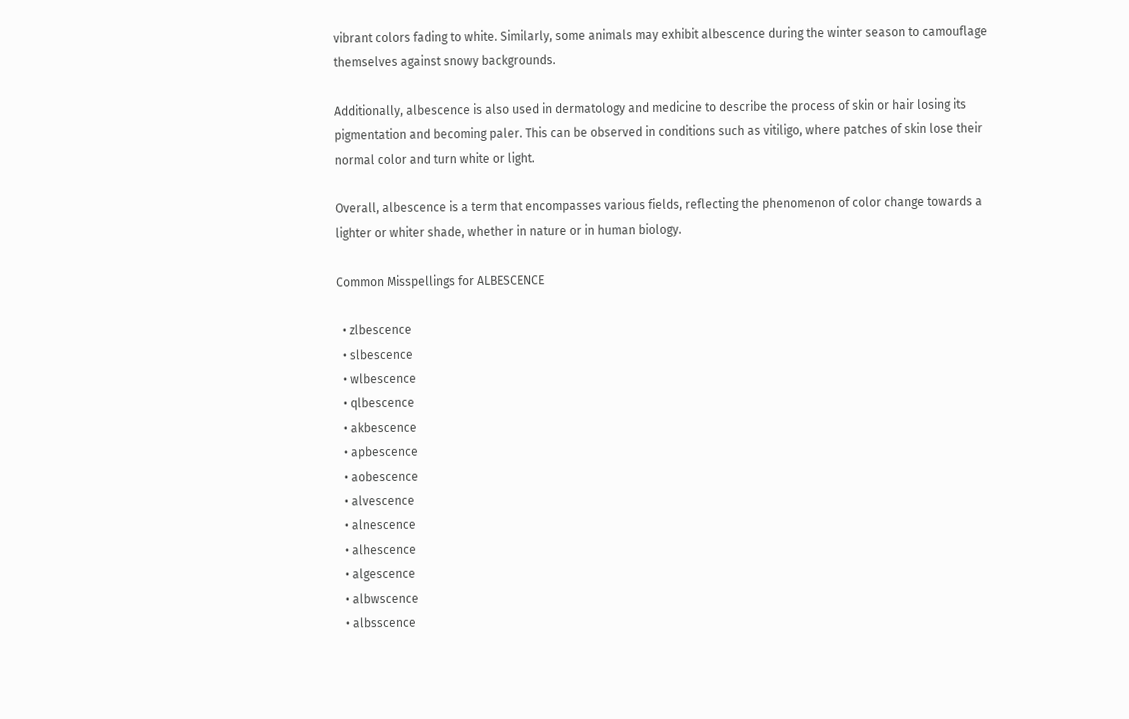vibrant colors fading to white. Similarly, some animals may exhibit albescence during the winter season to camouflage themselves against snowy backgrounds.

Additionally, albescence is also used in dermatology and medicine to describe the process of skin or hair losing its pigmentation and becoming paler. This can be observed in conditions such as vitiligo, where patches of skin lose their normal color and turn white or light.

Overall, albescence is a term that encompasses various fields, reflecting the phenomenon of color change towards a lighter or whiter shade, whether in nature or in human biology.

Common Misspellings for ALBESCENCE

  • zlbescence
  • slbescence
  • wlbescence
  • qlbescence
  • akbescence
  • apbescence
  • aobescence
  • alvescence
  • alnescence
  • alhescence
  • algescence
  • albwscence
  • albsscence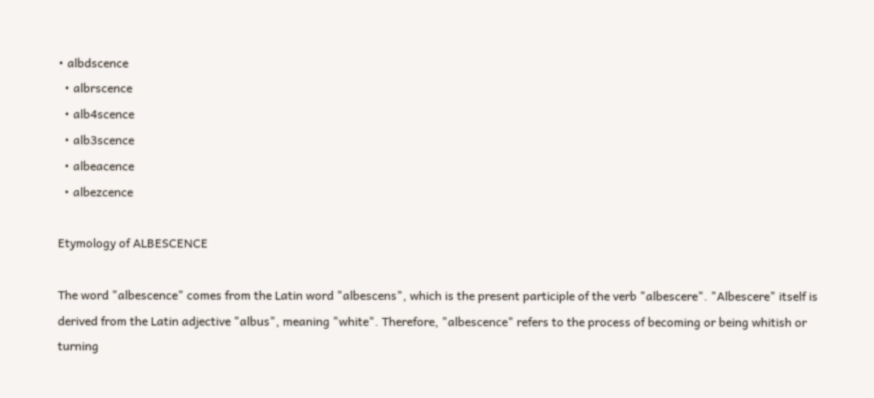• albdscence
  • albrscence
  • alb4scence
  • alb3scence
  • albeacence
  • albezcence

Etymology of ALBESCENCE

The word "albescence" comes from the Latin word "albescens", which is the present participle of the verb "albescere". "Albescere" itself is derived from the Latin adjective "albus", meaning "white". Therefore, "albescence" refers to the process of becoming or being whitish or turning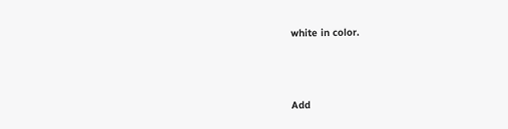white in color.



Add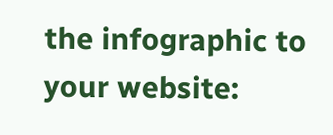the infographic to your website: